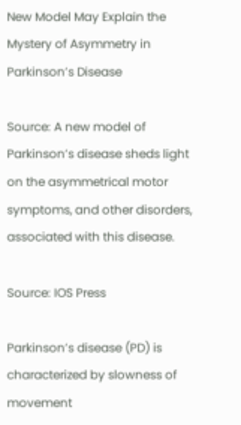New Model May Explain the Mystery of Asymmetry in Parkinson’s Disease

Source: A new model of Parkinson’s disease sheds light on the asymmetrical motor symptoms, and other disorders, associated with this disease.

Source: IOS Press

Parkinson’s disease (PD) is characterized by slowness of movement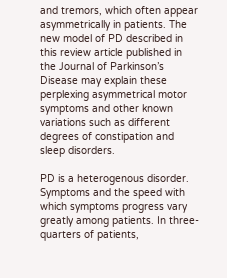and tremors, which often appear asymmetrically in patients. The new model of PD described in this review article published in the Journal of Parkinson’s Disease may explain these perplexing asymmetrical motor symptoms and other known variations such as different degrees of constipation and sleep disorders.

PD is a heterogenous disorder. Symptoms and the speed with which symptoms progress vary greatly among patients. In three-quarters of patients,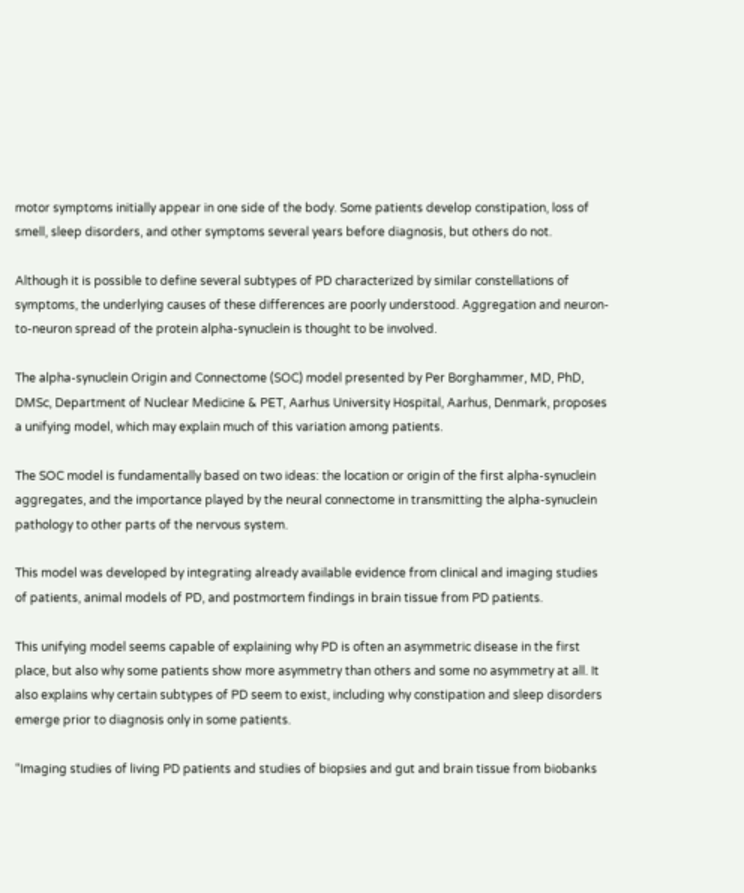motor symptoms initially appear in one side of the body. Some patients develop constipation, loss of smell, sleep disorders, and other symptoms several years before diagnosis, but others do not.

Although it is possible to define several subtypes of PD characterized by similar constellations of symptoms, the underlying causes of these differences are poorly understood. Aggregation and neuron-to-neuron spread of the protein alpha-synuclein is thought to be involved.

The alpha-synuclein Origin and Connectome (SOC) model presented by Per Borghammer, MD, PhD, DMSc, Department of Nuclear Medicine & PET, Aarhus University Hospital, Aarhus, Denmark, proposes a unifying model, which may explain much of this variation among patients.

The SOC model is fundamentally based on two ideas: the location or origin of the first alpha-synuclein aggregates, and the importance played by the neural connectome in transmitting the alpha-synuclein pathology to other parts of the nervous system.

This model was developed by integrating already available evidence from clinical and imaging studies of patients, animal models of PD, and postmortem findings in brain tissue from PD patients.

This unifying model seems capable of explaining why PD is often an asymmetric disease in the first place, but also why some patients show more asymmetry than others and some no asymmetry at all. It also explains why certain subtypes of PD seem to exist, including why constipation and sleep disorders emerge prior to diagnosis only in some patients.

“Imaging studies of living PD patients and studies of biopsies and gut and brain tissue from biobanks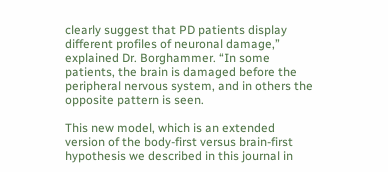clearly suggest that PD patients display different profiles of neuronal damage,” explained Dr. Borghammer. “In some patients, the brain is damaged before the peripheral nervous system, and in others the opposite pattern is seen.

This new model, which is an extended version of the body-first versus brain-first hypothesis we described in this journal in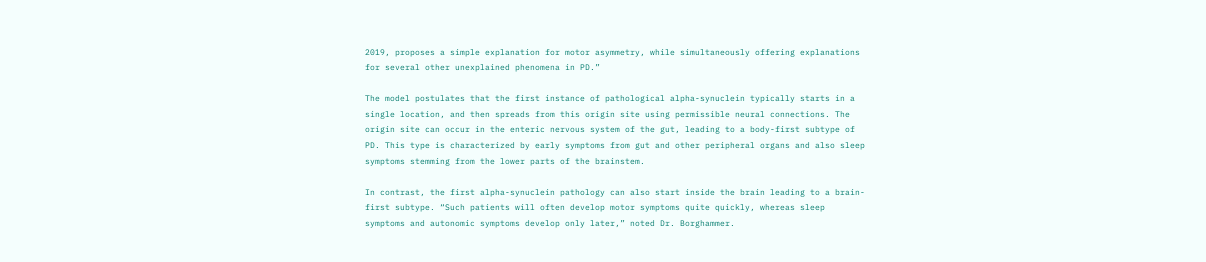2019, proposes a simple explanation for motor asymmetry, while simultaneously offering explanations for several other unexplained phenomena in PD.”

The model postulates that the first instance of pathological alpha-synuclein typically starts in a single location, and then spreads from this origin site using permissible neural connections. The origin site can occur in the enteric nervous system of the gut, leading to a body-first subtype of PD. This type is characterized by early symptoms from gut and other peripheral organs and also sleep symptoms stemming from the lower parts of the brainstem.

In contrast, the first alpha-synuclein pathology can also start inside the brain leading to a brain-first subtype. “Such patients will often develop motor symptoms quite quickly, whereas sleep symptoms and autonomic symptoms develop only later,” noted Dr. Borghammer.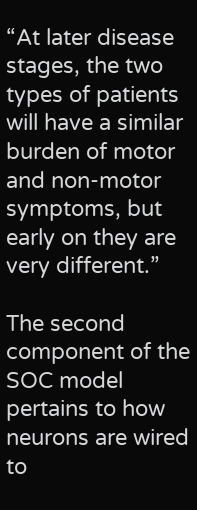“At later disease stages, the two types of patients will have a similar burden of motor and non-motor symptoms, but early on they are very different.”

The second component of the SOC model pertains to how neurons are wired to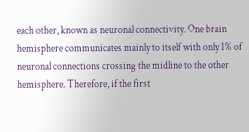each other, known as neuronal connectivity. One brain hemisphere communicates mainly to itself with only 1% of neuronal connections crossing the midline to the other hemisphere. Therefore, if the first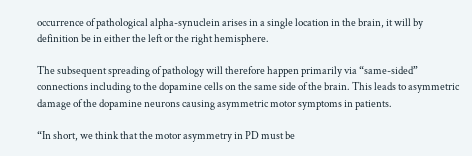occurrence of pathological alpha-synuclein arises in a single location in the brain, it will by definition be in either the left or the right hemisphere.

The subsequent spreading of pathology will therefore happen primarily via “same-sided” connections including to the dopamine cells on the same side of the brain. This leads to asymmetric damage of the dopamine neurons causing asymmetric motor symptoms in patients.

“In short, we think that the motor asymmetry in PD must be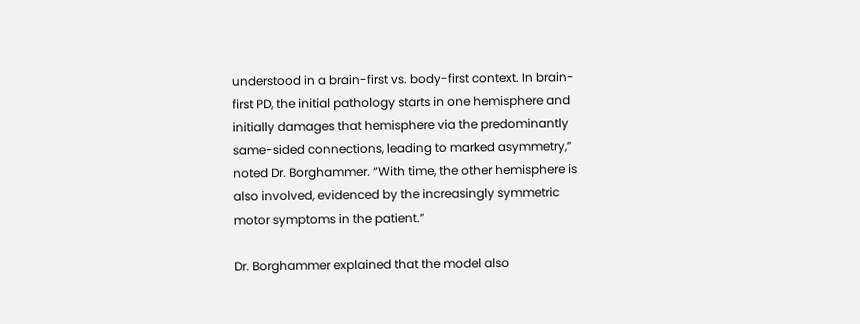understood in a brain-first vs. body-first context. In brain-first PD, the initial pathology starts in one hemisphere and initially damages that hemisphere via the predominantly same-sided connections, leading to marked asymmetry,” noted Dr. Borghammer. “With time, the other hemisphere is also involved, evidenced by the increasingly symmetric motor symptoms in the patient.”

Dr. Borghammer explained that the model also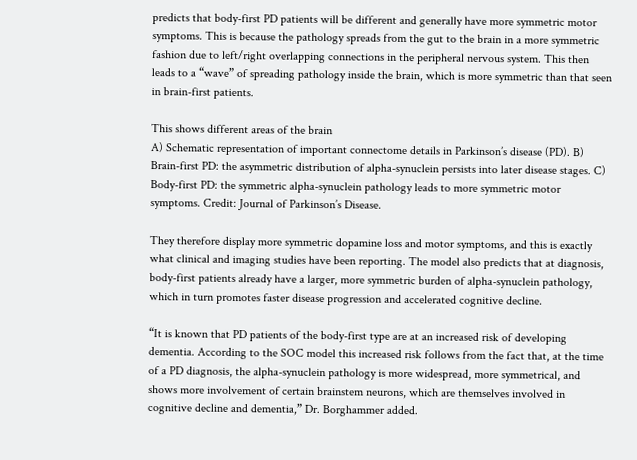predicts that body-first PD patients will be different and generally have more symmetric motor symptoms. This is because the pathology spreads from the gut to the brain in a more symmetric fashion due to left/right overlapping connections in the peripheral nervous system. This then leads to a “wave” of spreading pathology inside the brain, which is more symmetric than that seen in brain-first patients.

This shows different areas of the brain
A) Schematic representation of important connectome details in Parkinson’s disease (PD). B) Brain-first PD: the asymmetric distribution of alpha-synuclein persists into later disease stages. C) Body-first PD: the symmetric alpha-synuclein pathology leads to more symmetric motor symptoms. Credit: Journal of Parkinson’s Disease.

They therefore display more symmetric dopamine loss and motor symptoms, and this is exactly what clinical and imaging studies have been reporting. The model also predicts that at diagnosis, body-first patients already have a larger, more symmetric burden of alpha-synuclein pathology, which in turn promotes faster disease progression and accelerated cognitive decline.

“It is known that PD patients of the body-first type are at an increased risk of developing dementia. According to the SOC model this increased risk follows from the fact that, at the time of a PD diagnosis, the alpha-synuclein pathology is more widespread, more symmetrical, and shows more involvement of certain brainstem neurons, which are themselves involved in cognitive decline and dementia,” Dr. Borghammer added.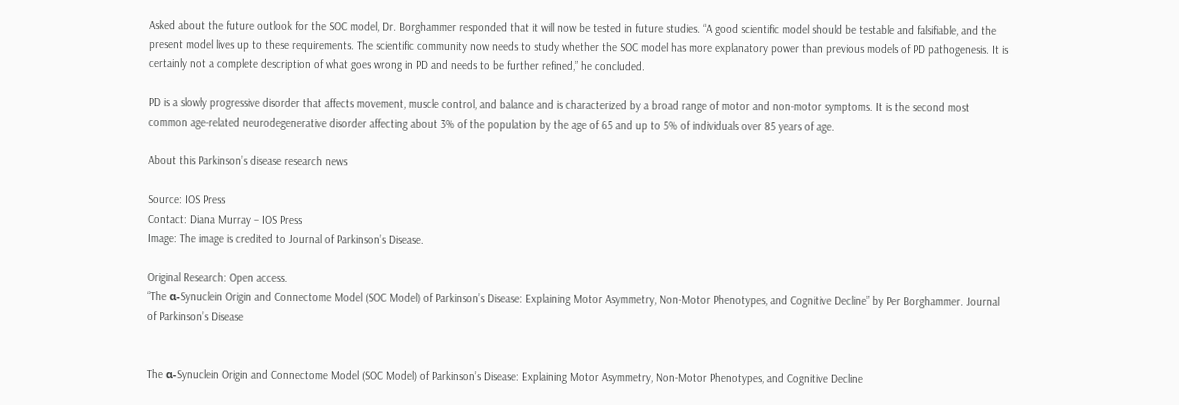Asked about the future outlook for the SOC model, Dr. Borghammer responded that it will now be tested in future studies. “A good scientific model should be testable and falsifiable, and the present model lives up to these requirements. The scientific community now needs to study whether the SOC model has more explanatory power than previous models of PD pathogenesis. It is certainly not a complete description of what goes wrong in PD and needs to be further refined,” he concluded.

PD is a slowly progressive disorder that affects movement, muscle control, and balance and is characterized by a broad range of motor and non-motor symptoms. It is the second most common age-related neurodegenerative disorder affecting about 3% of the population by the age of 65 and up to 5% of individuals over 85 years of age.

About this Parkinson’s disease research news

Source: IOS Press
Contact: Diana Murray – IOS Press
Image: The image is credited to Journal of Parkinson’s Disease.

Original Research: Open access.
“The α-Synuclein Origin and Connectome Model (SOC Model) of Parkinson’s Disease: Explaining Motor Asymmetry, Non-Motor Phenotypes, and Cognitive Decline” by Per Borghammer. Journal of Parkinson’s Disease


The α-Synuclein Origin and Connectome Model (SOC Model) of Parkinson’s Disease: Explaining Motor Asymmetry, Non-Motor Phenotypes, and Cognitive Decline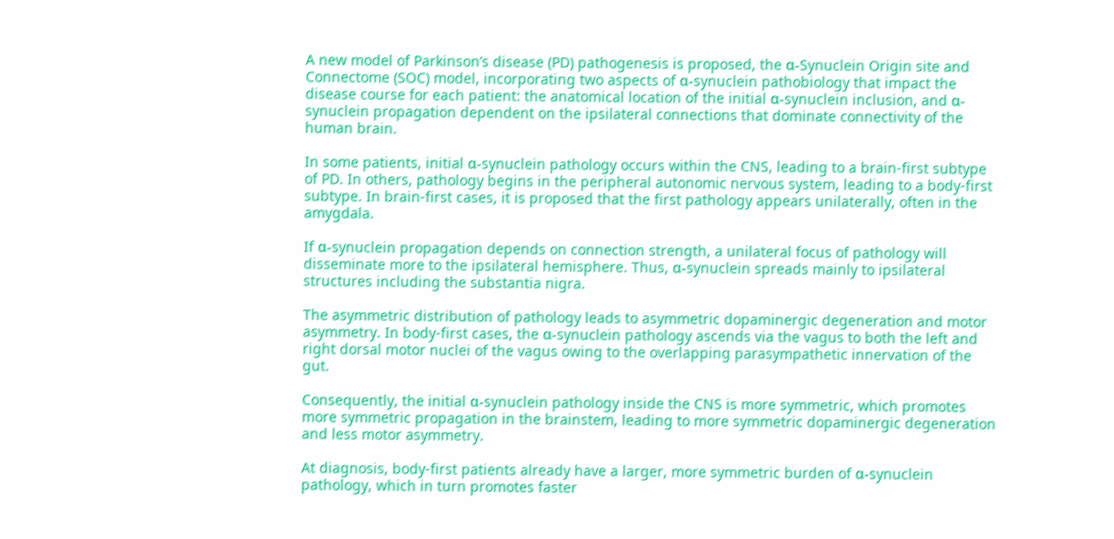A new model of Parkinson’s disease (PD) pathogenesis is proposed, the α-Synuclein Origin site and Connectome (SOC) model, incorporating two aspects of α-synuclein pathobiology that impact the disease course for each patient: the anatomical location of the initial α-synuclein inclusion, and α-synuclein propagation dependent on the ipsilateral connections that dominate connectivity of the human brain.

In some patients, initial α-synuclein pathology occurs within the CNS, leading to a brain-first subtype of PD. In others, pathology begins in the peripheral autonomic nervous system, leading to a body-first subtype. In brain-first cases, it is proposed that the first pathology appears unilaterally, often in the amygdala.

If α-synuclein propagation depends on connection strength, a unilateral focus of pathology will disseminate more to the ipsilateral hemisphere. Thus, α-synuclein spreads mainly to ipsilateral structures including the substantia nigra.

The asymmetric distribution of pathology leads to asymmetric dopaminergic degeneration and motor asymmetry. In body-first cases, the α-synuclein pathology ascends via the vagus to both the left and right dorsal motor nuclei of the vagus owing to the overlapping parasympathetic innervation of the gut.

Consequently, the initial α-synuclein pathology inside the CNS is more symmetric, which promotes more symmetric propagation in the brainstem, leading to more symmetric dopaminergic degeneration and less motor asymmetry.

At diagnosis, body-first patients already have a larger, more symmetric burden of α-synuclein pathology, which in turn promotes faster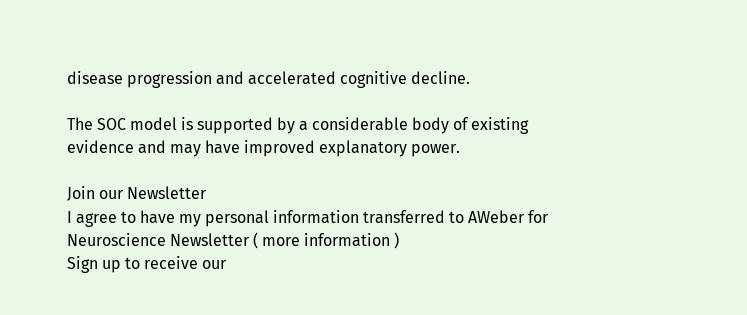disease progression and accelerated cognitive decline.

The SOC model is supported by a considerable body of existing evidence and may have improved explanatory power.

Join our Newsletter
I agree to have my personal information transferred to AWeber for Neuroscience Newsletter ( more information )
Sign up to receive our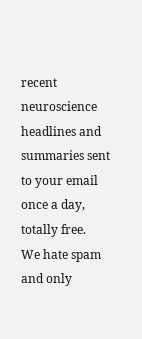recent neuroscience headlines and summaries sent to your email once a day, totally free.
We hate spam and only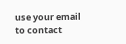use your email to contact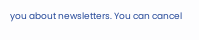you about newsletters. You can cancel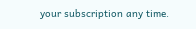your subscription any time.